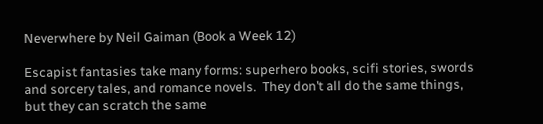Neverwhere by Neil Gaiman (Book a Week 12)

Escapist fantasies take many forms: superhero books, scifi stories, swords and sorcery tales, and romance novels.  They don’t all do the same things, but they can scratch the same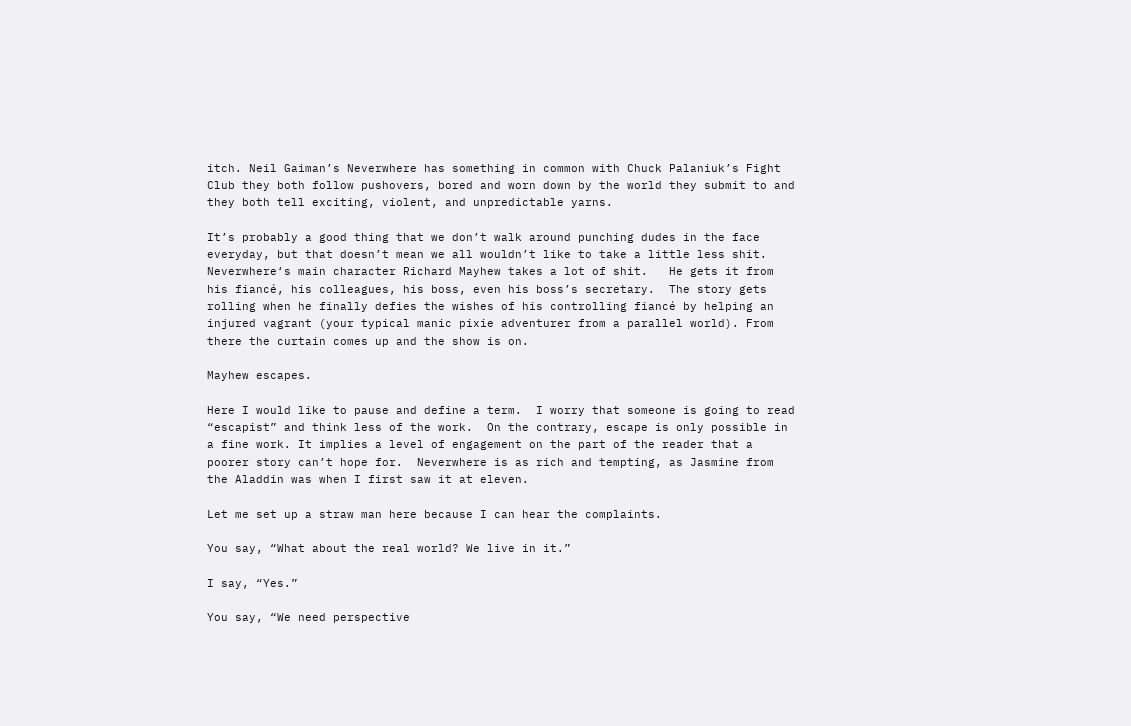itch. Neil Gaiman’s Neverwhere has something in common with Chuck Palaniuk’s Fight Club they both follow pushovers, bored and worn down by the world they submit to and they both tell exciting, violent, and unpredictable yarns.

It’s probably a good thing that we don’t walk around punching dudes in the face everyday, but that doesn’t mean we all wouldn’t like to take a little less shit.  Neverwhere‘s main character Richard Mayhew takes a lot of shit.   He gets it from his fiancé, his colleagues, his boss, even his boss’s secretary.  The story gets rolling when he finally defies the wishes of his controlling fiancé by helping an injured vagrant (your typical manic pixie adventurer from a parallel world). From there the curtain comes up and the show is on.

Mayhew escapes.

Here I would like to pause and define a term.  I worry that someone is going to read “escapist” and think less of the work.  On the contrary, escape is only possible in a fine work. It implies a level of engagement on the part of the reader that a poorer story can’t hope for.  Neverwhere is as rich and tempting, as Jasmine from the Aladdin was when I first saw it at eleven.

Let me set up a straw man here because I can hear the complaints.

You say, “What about the real world? We live in it.”

I say, “Yes.”

You say, “We need perspective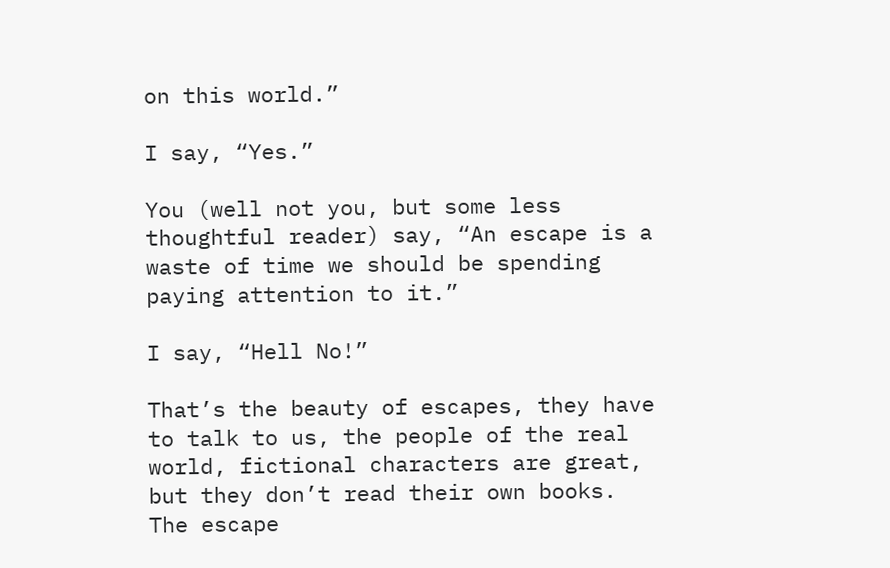on this world.”

I say, “Yes.”

You (well not you, but some less thoughtful reader) say, “An escape is a waste of time we should be spending paying attention to it.”

I say, “Hell No!”

That’s the beauty of escapes, they have to talk to us, the people of the real world, fictional characters are great, but they don’t read their own books.  The escape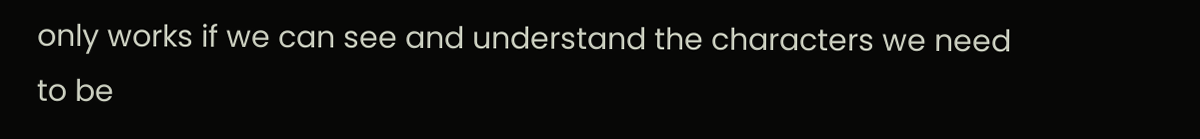only works if we can see and understand the characters we need to be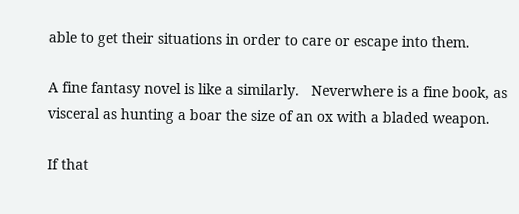able to get their situations in order to care or escape into them.

A fine fantasy novel is like a similarly.   Neverwhere is a fine book, as visceral as hunting a boar the size of an ox with a bladed weapon.

If that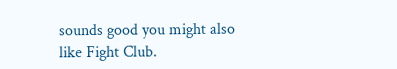sounds good you might also like Fight Club.